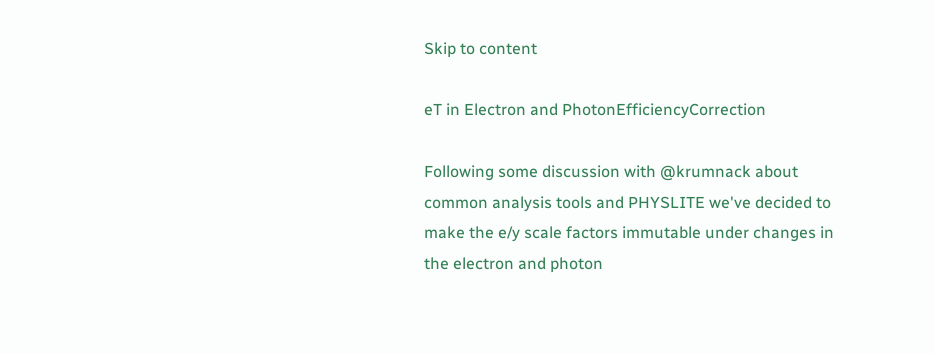Skip to content

eT in Electron and PhotonEfficiencyCorrection

Following some discussion with @krumnack about common analysis tools and PHYSLITE we've decided to make the e/y scale factors immutable under changes in the electron and photon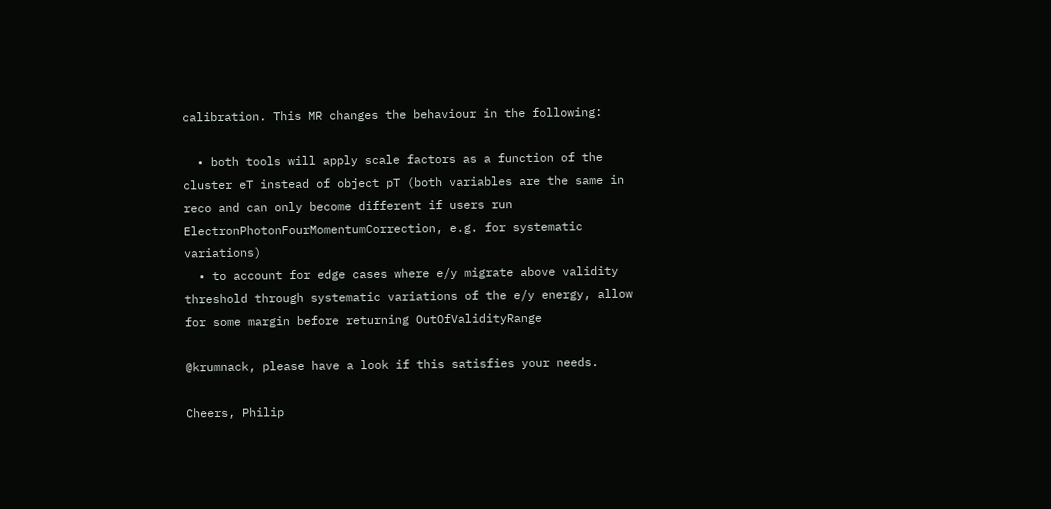calibration. This MR changes the behaviour in the following:

  • both tools will apply scale factors as a function of the cluster eT instead of object pT (both variables are the same in reco and can only become different if users run ElectronPhotonFourMomentumCorrection, e.g. for systematic variations)
  • to account for edge cases where e/y migrate above validity threshold through systematic variations of the e/y energy, allow for some margin before returning OutOfValidityRange

@krumnack, please have a look if this satisfies your needs.

Cheers, Philip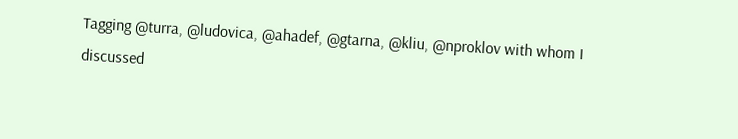Tagging @turra, @ludovica, @ahadef, @gtarna, @kliu, @nproklov with whom I discussed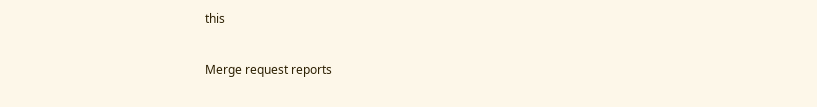this

Merge request reports